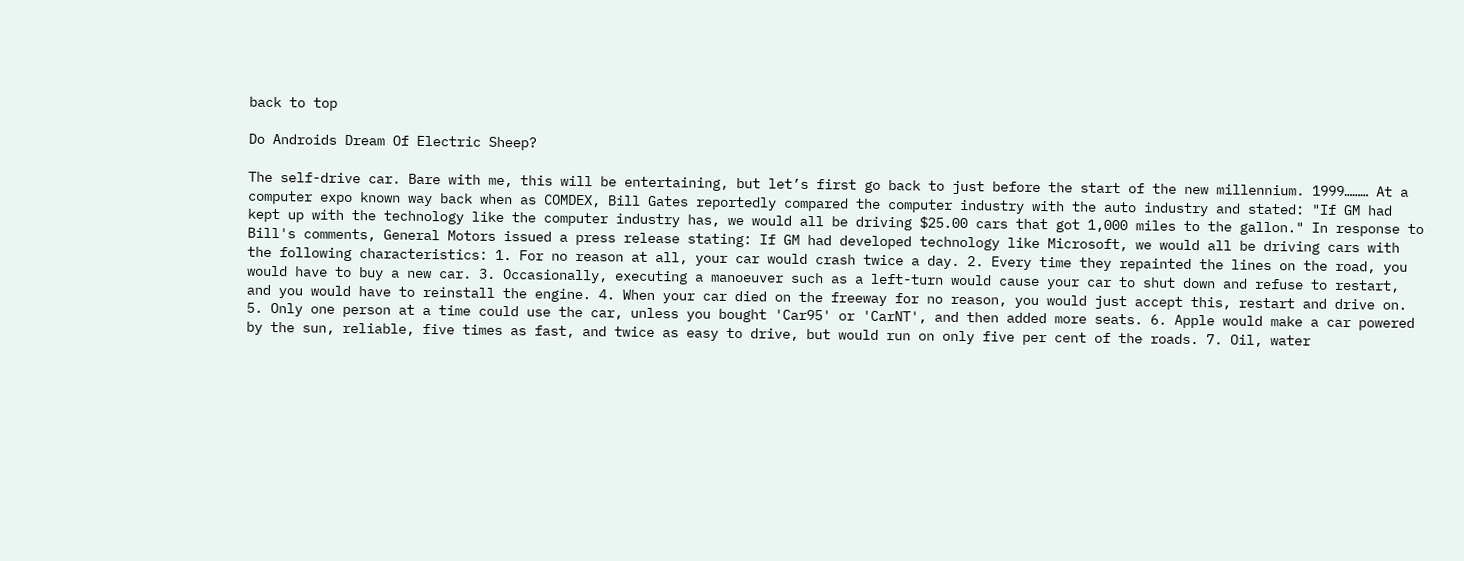back to top

Do Androids Dream Of Electric Sheep?

The self-drive car. Bare with me, this will be entertaining, but let’s first go back to just before the start of the new millennium. 1999……… At a computer expo known way back when as COMDEX, Bill Gates reportedly compared the computer industry with the auto industry and stated: "If GM had kept up with the technology like the computer industry has, we would all be driving $25.00 cars that got 1,000 miles to the gallon." In response to Bill's comments, General Motors issued a press release stating: If GM had developed technology like Microsoft, we would all be driving cars with the following characteristics: 1. For no reason at all, your car would crash twice a day. 2. Every time they repainted the lines on the road, you would have to buy a new car. 3. Occasionally, executing a manoeuver such as a left-turn would cause your car to shut down and refuse to restart, and you would have to reinstall the engine. 4. When your car died on the freeway for no reason, you would just accept this, restart and drive on. 5. Only one person at a time could use the car, unless you bought 'Car95' or 'CarNT', and then added more seats. 6. Apple would make a car powered by the sun, reliable, five times as fast, and twice as easy to drive, but would run on only five per cent of the roads. 7. Oil, water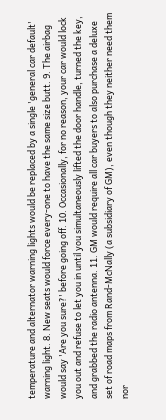temperature and alternator warning lights would be replaced by a single 'general car default' warning light. 8. New seats would force every-one to have the same size butt. 9. The airbag would say 'Are you sure?' before going off. 10. Occasionally, for no reason, your car would lock you out and refuse to let you in until you simultaneously lifted the door handle, turned the key, and grabbed the radio antenna. 11. GM would require all car buyers to also purchase a deluxe set of road maps from Rand-McNally (a subsidiary of GM), even though they neither need them nor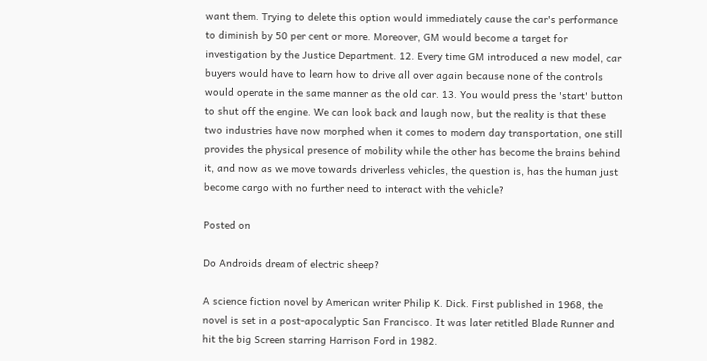want them. Trying to delete this option would immediately cause the car's performance to diminish by 50 per cent or more. Moreover, GM would become a target for investigation by the Justice Department. 12. Every time GM introduced a new model, car buyers would have to learn how to drive all over again because none of the controls would operate in the same manner as the old car. 13. You would press the 'start' button to shut off the engine. We can look back and laugh now, but the reality is that these two industries have now morphed when it comes to modern day transportation, one still provides the physical presence of mobility while the other has become the brains behind it, and now as we move towards driverless vehicles, the question is, has the human just become cargo with no further need to interact with the vehicle?

Posted on

Do Androids dream of electric sheep?

A science fiction novel by American writer Philip K. Dick. First published in 1968, the novel is set in a post-apocalyptic San Francisco. It was later retitled Blade Runner and hit the big Screen starring Harrison Ford in 1982.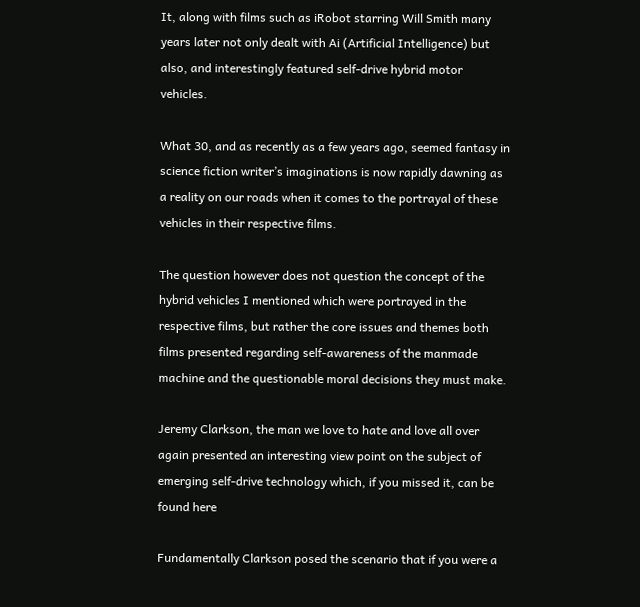It, along with films such as iRobot starring Will Smith many years later not only dealt with Ai (Artificial Intelligence) but also, and interestingly featured self-drive hybrid motor vehicles.

What 30, and as recently as a few years ago, seemed fantasy in science fiction writer’s imaginations is now rapidly dawning as a reality on our roads when it comes to the portrayal of these vehicles in their respective films.

The question however does not question the concept of the hybrid vehicles I mentioned which were portrayed in the respective films, but rather the core issues and themes both films presented regarding self-awareness of the manmade machine and the questionable moral decisions they must make.

Jeremy Clarkson, the man we love to hate and love all over again presented an interesting view point on the subject of emerging self-drive technology which, if you missed it, can be found here

Fundamentally Clarkson posed the scenario that if you were a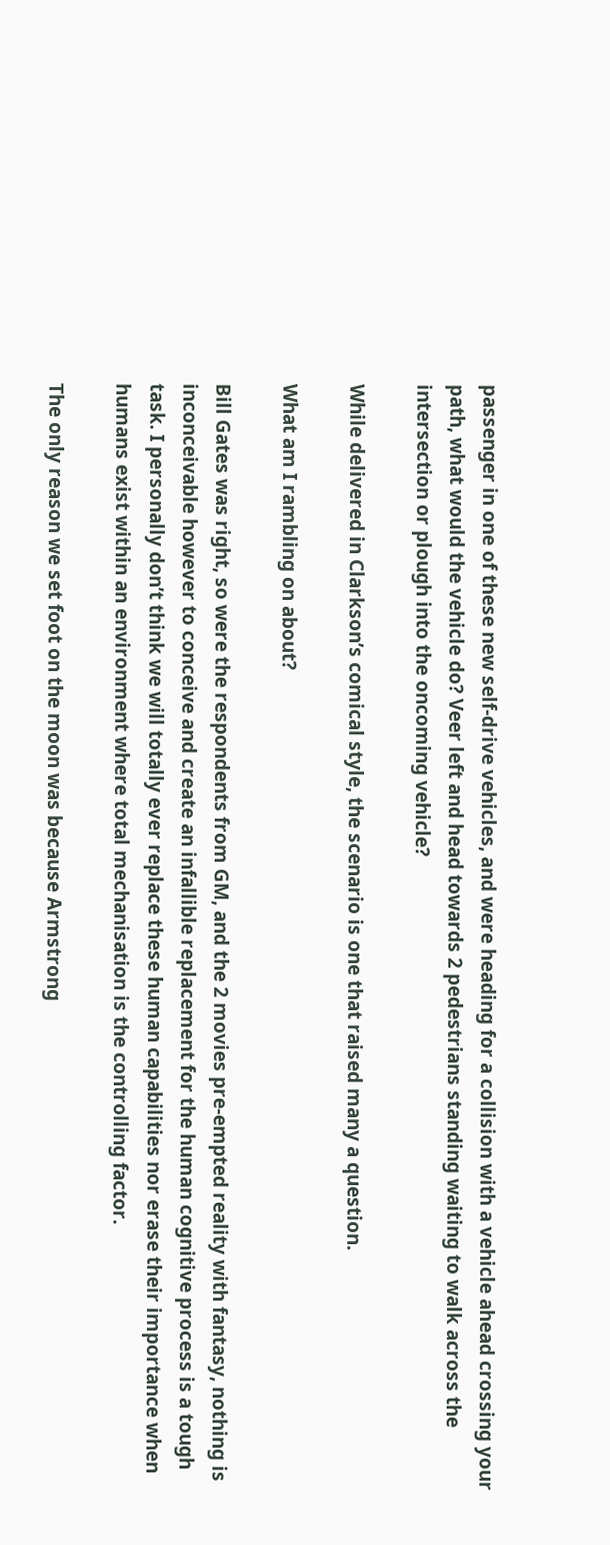passenger in one of these new self-drive vehicles, and were heading for a collision with a vehicle ahead crossing your path, what would the vehicle do? Veer left and head towards 2 pedestrians standing waiting to walk across the intersection or plough into the oncoming vehicle?

While delivered in Clarkson’s comical style, the scenario is one that raised many a question.

What am I rambling on about?

Bill Gates was right, so were the respondents from GM, and the 2 movies pre-empted reality with fantasy, nothing is inconceivable however to conceive and create an infallible replacement for the human cognitive process is a tough task. I personally don’t think we will totally ever replace these human capabilities nor erase their importance when humans exist within an environment where total mechanisation is the controlling factor.

The only reason we set foot on the moon was because Armstrong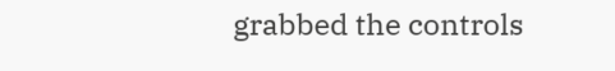grabbed the controls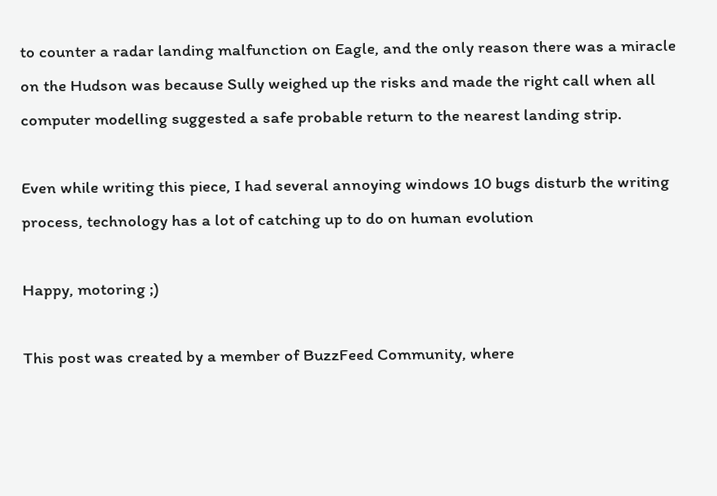to counter a radar landing malfunction on Eagle, and the only reason there was a miracle on the Hudson was because Sully weighed up the risks and made the right call when all computer modelling suggested a safe probable return to the nearest landing strip.

Even while writing this piece, I had several annoying windows 10 bugs disturb the writing process, technology has a lot of catching up to do on human evolution

Happy, motoring ;)

This post was created by a member of BuzzFeed Community, where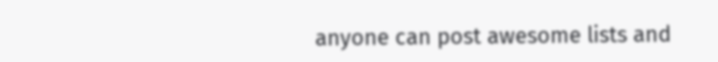anyone can post awesome lists and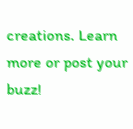creations. Learn more or post your buzz!